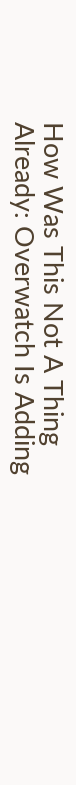How Was This Not A Thing Already: Overwatch Is Adding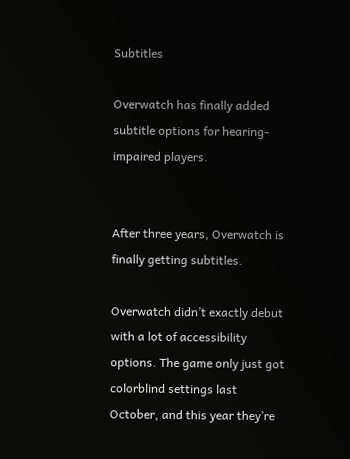Subtitles

Overwatch has finally added subtitle options for hearing-impaired players.


After three years, Overwatch is finally getting subtitles.

Overwatch didn’t exactly debut with a lot of accessibility options. The game only just got colorblind settings last October, and this year they’re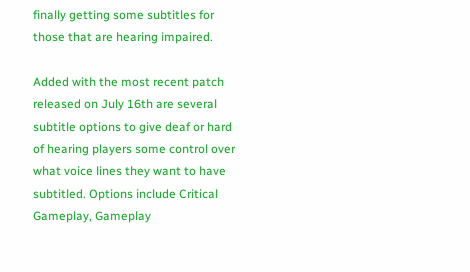finally getting some subtitles for those that are hearing impaired.

Added with the most recent patch released on July 16th are several subtitle options to give deaf or hard of hearing players some control over what voice lines they want to have subtitled. Options include Critical Gameplay, Gameplay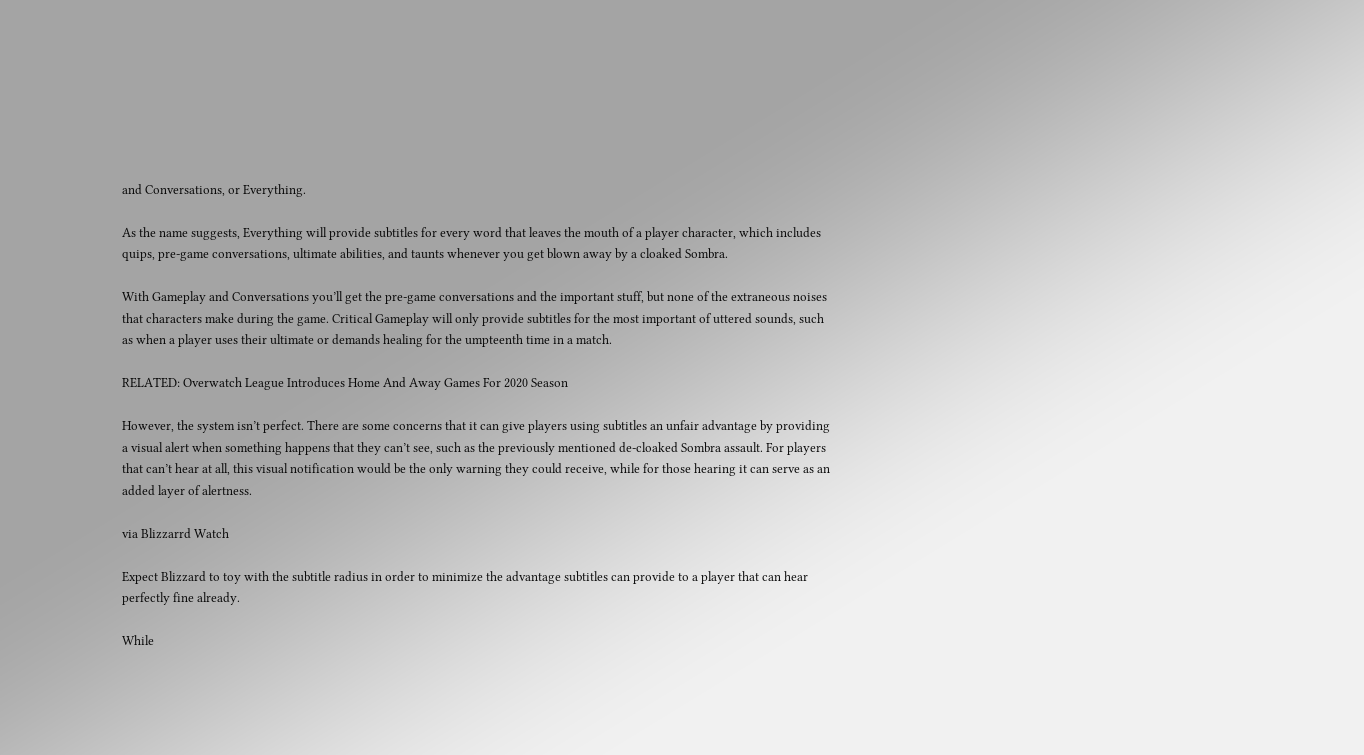and Conversations, or Everything.

As the name suggests, Everything will provide subtitles for every word that leaves the mouth of a player character, which includes quips, pre-game conversations, ultimate abilities, and taunts whenever you get blown away by a cloaked Sombra.

With Gameplay and Conversations you’ll get the pre-game conversations and the important stuff, but none of the extraneous noises that characters make during the game. Critical Gameplay will only provide subtitles for the most important of uttered sounds, such as when a player uses their ultimate or demands healing for the umpteenth time in a match.

RELATED: Overwatch League Introduces Home And Away Games For 2020 Season

However, the system isn’t perfect. There are some concerns that it can give players using subtitles an unfair advantage by providing a visual alert when something happens that they can’t see, such as the previously mentioned de-cloaked Sombra assault. For players that can’t hear at all, this visual notification would be the only warning they could receive, while for those hearing it can serve as an added layer of alertness.

via Blizzarrd Watch

Expect Blizzard to toy with the subtitle radius in order to minimize the advantage subtitles can provide to a player that can hear perfectly fine already.

While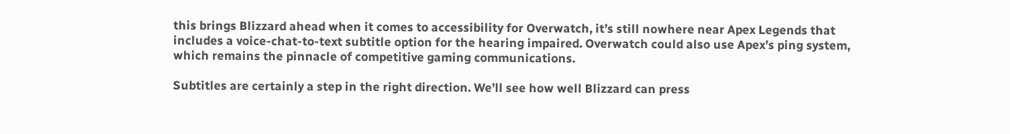this brings Blizzard ahead when it comes to accessibility for Overwatch, it’s still nowhere near Apex Legends that includes a voice-chat-to-text subtitle option for the hearing impaired. Overwatch could also use Apex’s ping system, which remains the pinnacle of competitive gaming communications.

Subtitles are certainly a step in the right direction. We’ll see how well Blizzard can press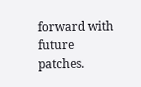forward with future patches.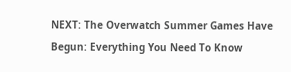NEXT: The Overwatch Summer Games Have Begun: Everything You Need To Know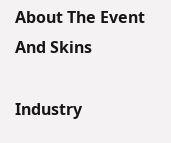About The Event And Skins

Industry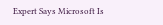Expert Says Microsoft Is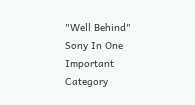"Well Behind" Sony In One Important Category